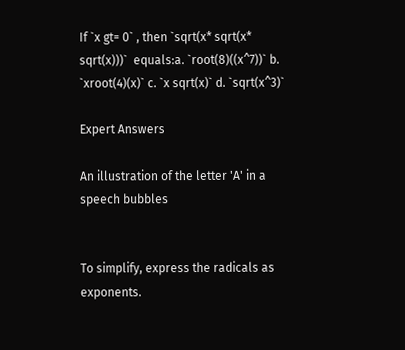If `x gt= 0` , then `sqrt(x* sqrt(x* sqrt(x)))`  equals:a. `root(8)((x^7))` b. `xroot(4)(x)` c. `x sqrt(x)` d. `sqrt(x^3)`

Expert Answers

An illustration of the letter 'A' in a speech bubbles


To simplify, express the radicals as exponents.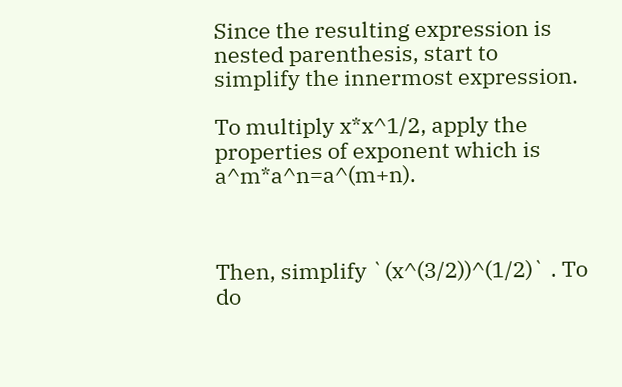Since the resulting expression is nested parenthesis, start to simplify the innermost expression.

To multiply x*x^1/2, apply the properties of exponent which is a^m*a^n=a^(m+n).



Then, simplify `(x^(3/2))^(1/2)` . To do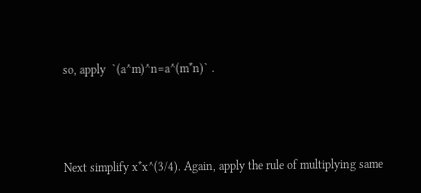so, apply  `(a^m)^n=a^(m*n)` .



Next simplify x*x^(3/4). Again, apply the rule of multiplying same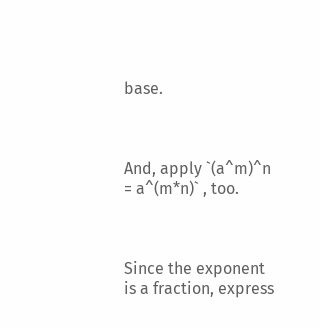base.



And, apply `(a^m)^n = a^(m*n)` , too.



Since the exponent is a fraction, express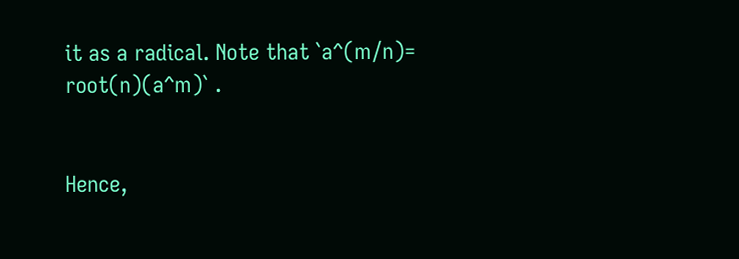it as a radical. Note that `a^(m/n)= root(n)(a^m)` .


Hence,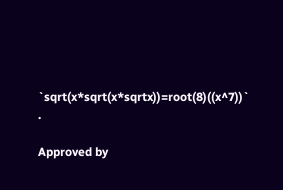`sqrt(x*sqrt(x*sqrtx))=root(8)((x^7))` .

Approved by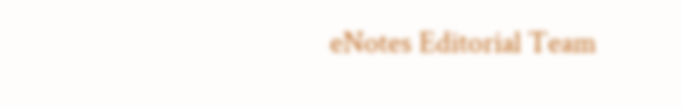eNotes Editorial Team